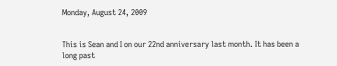Monday, August 24, 2009


This is Sean and I on our 22nd anniversary last month. It has been a long past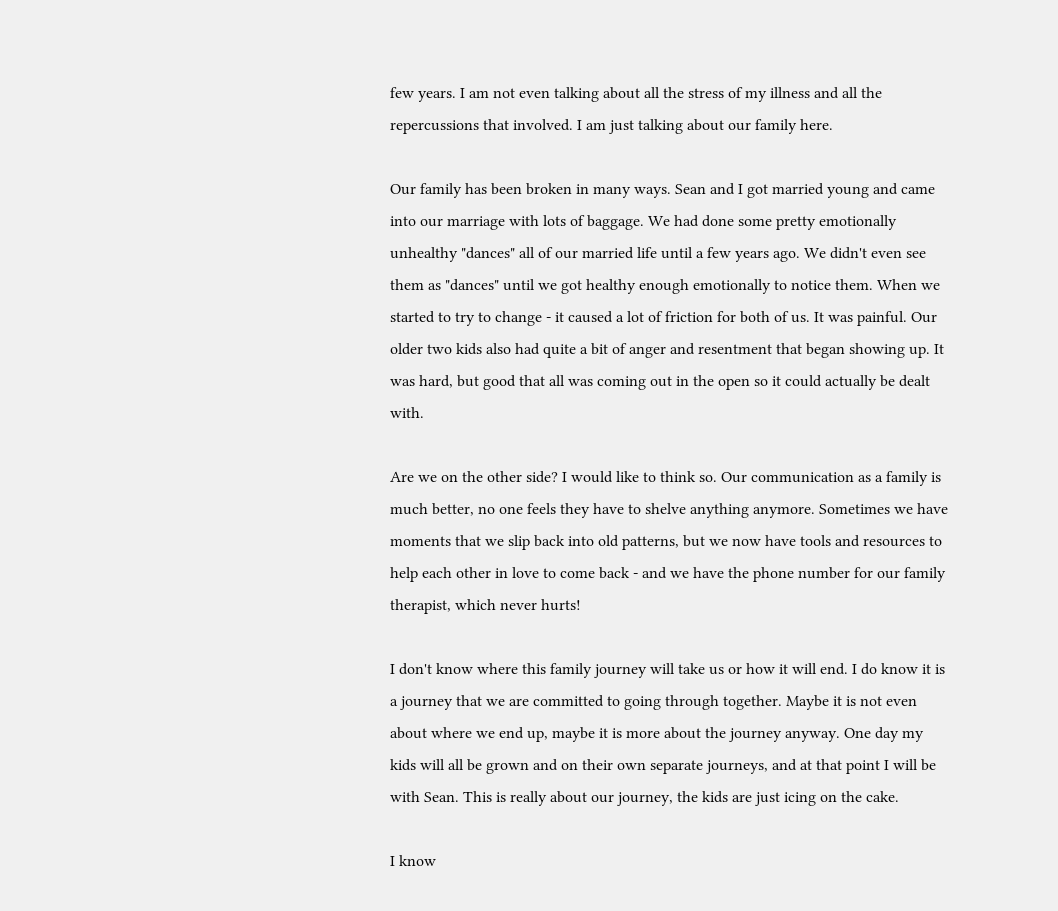few years. I am not even talking about all the stress of my illness and all the repercussions that involved. I am just talking about our family here.

Our family has been broken in many ways. Sean and I got married young and came into our marriage with lots of baggage. We had done some pretty emotionally unhealthy "dances" all of our married life until a few years ago. We didn't even see them as "dances" until we got healthy enough emotionally to notice them. When we started to try to change - it caused a lot of friction for both of us. It was painful. Our older two kids also had quite a bit of anger and resentment that began showing up. It was hard, but good that all was coming out in the open so it could actually be dealt with.

Are we on the other side? I would like to think so. Our communication as a family is much better, no one feels they have to shelve anything anymore. Sometimes we have moments that we slip back into old patterns, but we now have tools and resources to help each other in love to come back - and we have the phone number for our family therapist, which never hurts!

I don't know where this family journey will take us or how it will end. I do know it is a journey that we are committed to going through together. Maybe it is not even about where we end up, maybe it is more about the journey anyway. One day my kids will all be grown and on their own separate journeys, and at that point I will be with Sean. This is really about our journey, the kids are just icing on the cake.

I know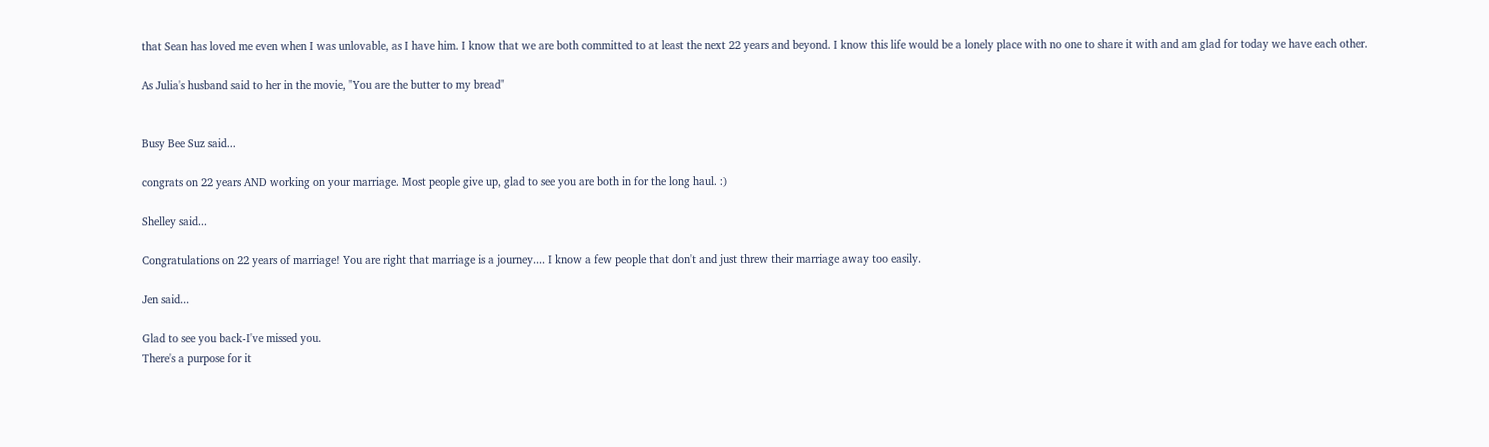that Sean has loved me even when I was unlovable, as I have him. I know that we are both committed to at least the next 22 years and beyond. I know this life would be a lonely place with no one to share it with and am glad for today we have each other.

As Julia's husband said to her in the movie, "You are the butter to my bread"


Busy Bee Suz said...

congrats on 22 years AND working on your marriage. Most people give up, glad to see you are both in for the long haul. :)

Shelley said...

Congratulations on 22 years of marriage! You are right that marriage is a journey.... I know a few people that don't and just threw their marriage away too easily.

Jen said...

Glad to see you back-I've missed you.
There's a purpose for it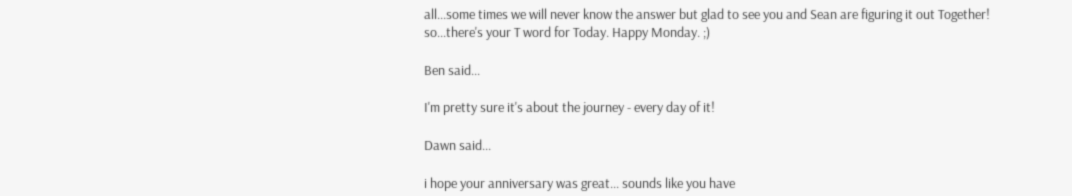all...some times we will never know the answer but glad to see you and Sean are figuring it out Together!
so...there's your T word for Today. Happy Monday. ;)

Ben said...

I'm pretty sure it's about the journey - every day of it!

Dawn said...

i hope your anniversary was great... sounds like you have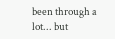been through a lot... but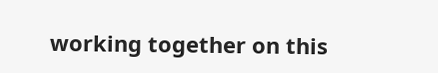working together on this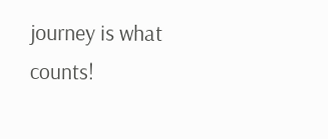journey is what counts!